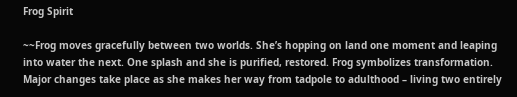Frog Spirit

~~Frog moves gracefully between two worlds. She’s hopping on land one moment and leaping into water the next. One splash and she is purified, restored. Frog symbolizes transformation. Major changes take place as she makes her way from tadpole to adulthood – living two entirely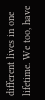different lives in one lifetime. We too, have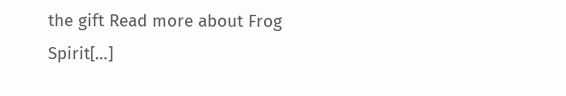the gift Read more about Frog Spirit[…]